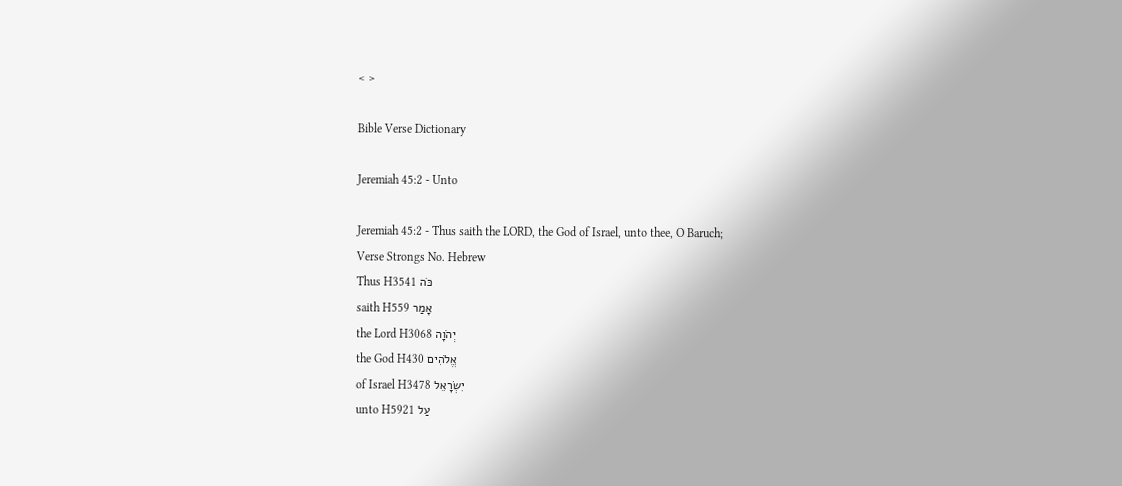< >

Bible Verse Dictionary

Jeremiah 45:2 - Unto

Jeremiah 45:2 - Thus saith the LORD, the God of Israel, unto thee, O Baruch;
Verse Strongs No. Hebrew
Thus H3541 כֹּה
saith H559 אָמַר
the Lord H3068 יְהֹוָה
the God H430 אֱלֹהִים
of Israel H3478 יִשְׂרָאֵל
unto H5921 עַל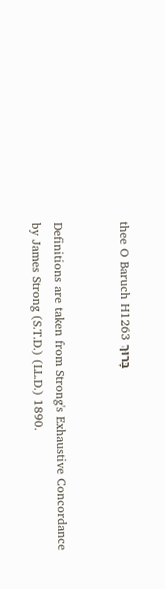thee O Baruch H1263 בָּרוּךְ


Definitions are taken from Strong's Exhaustive Concordance
by James Strong (S.T.D.) (LL.D.) 1890.